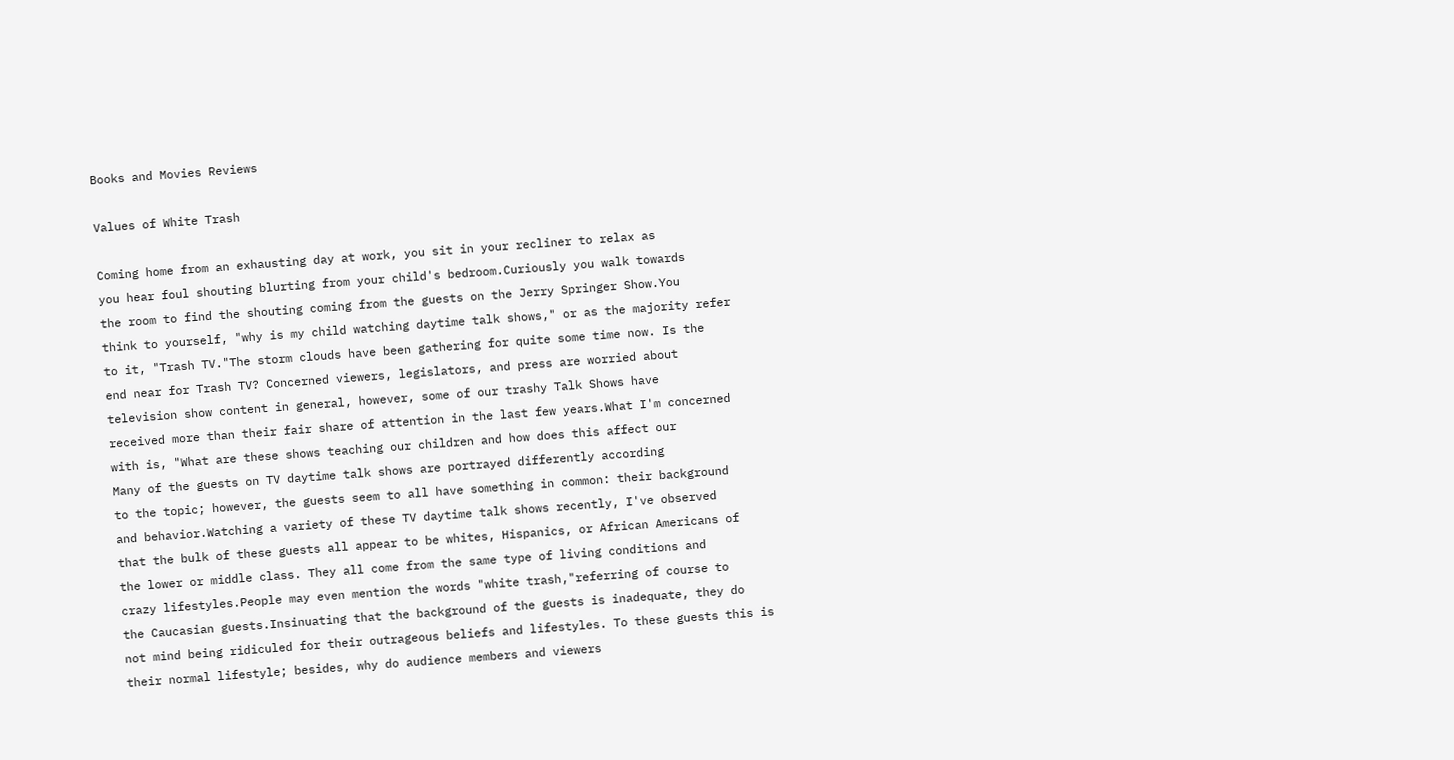Books and Movies Reviews

Values of White Trash

Coming home from an exhausting day at work, you sit in your recliner to relax as
you hear foul shouting blurting from your child's bedroom.Curiously you walk towards
the room to find the shouting coming from the guests on the Jerry Springer Show.You
think to yourself, "why is my child watching daytime talk shows," or as the majority refer
to it, "Trash TV."The storm clouds have been gathering for quite some time now. Is the
end near for Trash TV? Concerned viewers, legislators, and press are worried about
television show content in general, however, some of our trashy Talk Shows have
received more than their fair share of attention in the last few years.What I'm concerned
with is, "What are these shows teaching our children and how does this affect our
Many of the guests on TV daytime talk shows are portrayed differently according
to the topic; however, the guests seem to all have something in common: their background
and behavior.Watching a variety of these TV daytime talk shows recently, I've observed
that the bulk of these guests all appear to be whites, Hispanics, or African Americans of
the lower or middle class. They all come from the same type of living conditions and
crazy lifestyles.People may even mention the words "white trash,"referring of course to
the Caucasian guests.Insinuating that the background of the guests is inadequate, they do
not mind being ridiculed for their outrageous beliefs and lifestyles. To these guests this is
their normal lifestyle; besides, why do audience members and viewers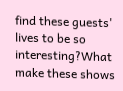find these guests'
lives to be so interesting?What make these shows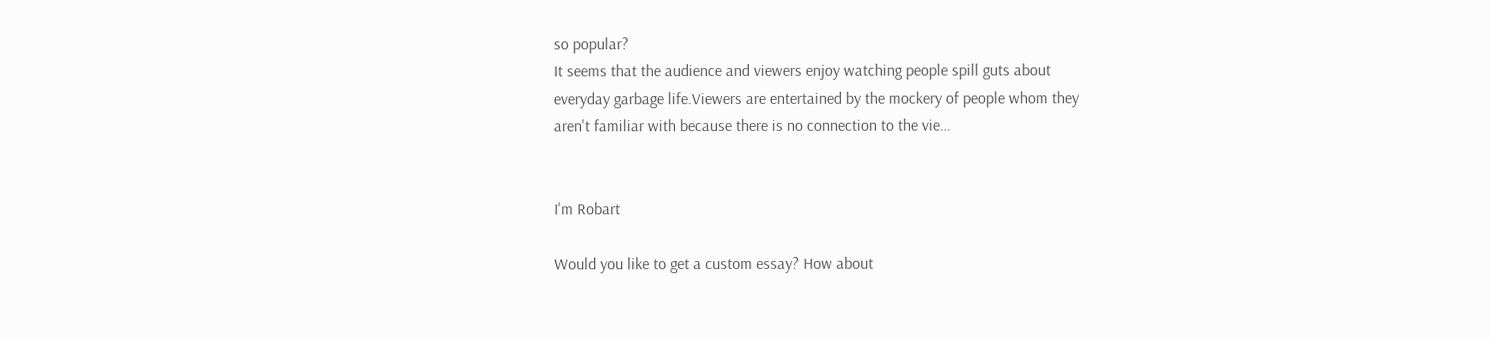so popular?
It seems that the audience and viewers enjoy watching people spill guts about
everyday garbage life.Viewers are entertained by the mockery of people whom they
aren't familiar with because there is no connection to the vie…


I'm Robart

Would you like to get a custom essay? How about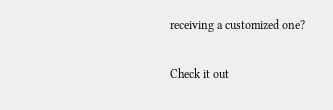receiving a customized one?

Check it out